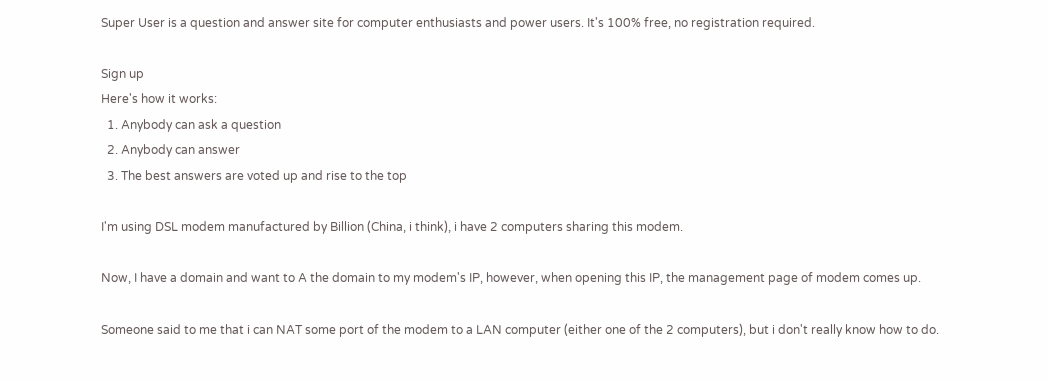Super User is a question and answer site for computer enthusiasts and power users. It's 100% free, no registration required.

Sign up
Here's how it works:
  1. Anybody can ask a question
  2. Anybody can answer
  3. The best answers are voted up and rise to the top

I'm using DSL modem manufactured by Billion (China, i think), i have 2 computers sharing this modem.

Now, I have a domain and want to A the domain to my modem's IP, however, when opening this IP, the management page of modem comes up.

Someone said to me that i can NAT some port of the modem to a LAN computer (either one of the 2 computers), but i don't really know how to do.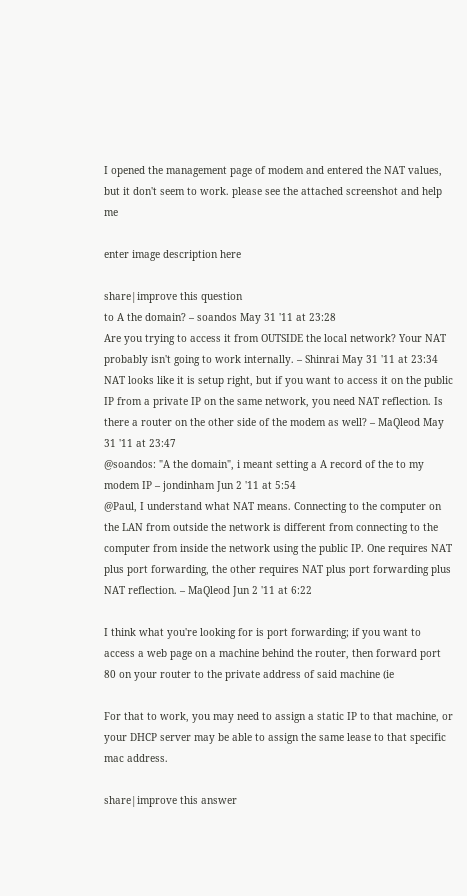I opened the management page of modem and entered the NAT values, but it don't seem to work. please see the attached screenshot and help me

enter image description here

share|improve this question
to A the domain? – soandos May 31 '11 at 23:28
Are you trying to access it from OUTSIDE the local network? Your NAT probably isn't going to work internally. – Shinrai May 31 '11 at 23:34
NAT looks like it is setup right, but if you want to access it on the public IP from a private IP on the same network, you need NAT reflection. Is there a router on the other side of the modem as well? – MaQleod May 31 '11 at 23:47
@soandos: "A the domain", i meant setting a A record of the to my modem IP – jondinham Jun 2 '11 at 5:54
@Paul, I understand what NAT means. Connecting to the computer on the LAN from outside the network is different from connecting to the computer from inside the network using the public IP. One requires NAT plus port forwarding, the other requires NAT plus port forwarding plus NAT reflection. – MaQleod Jun 2 '11 at 6:22

I think what you're looking for is port forwarding; if you want to access a web page on a machine behind the router, then forward port 80 on your router to the private address of said machine (ie

For that to work, you may need to assign a static IP to that machine, or your DHCP server may be able to assign the same lease to that specific mac address.

share|improve this answer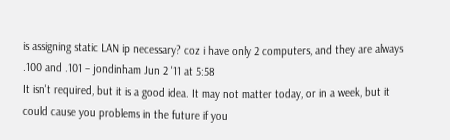is assigning static LAN ip necessary? coz i have only 2 computers, and they are always .100 and .101 – jondinham Jun 2 '11 at 5:58
It isn't required, but it is a good idea. It may not matter today, or in a week, but it could cause you problems in the future if you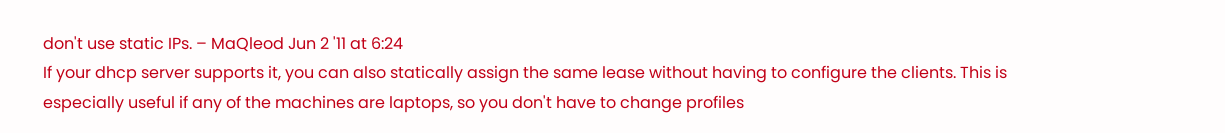don't use static IPs. – MaQleod Jun 2 '11 at 6:24
If your dhcp server supports it, you can also statically assign the same lease without having to configure the clients. This is especially useful if any of the machines are laptops, so you don't have to change profiles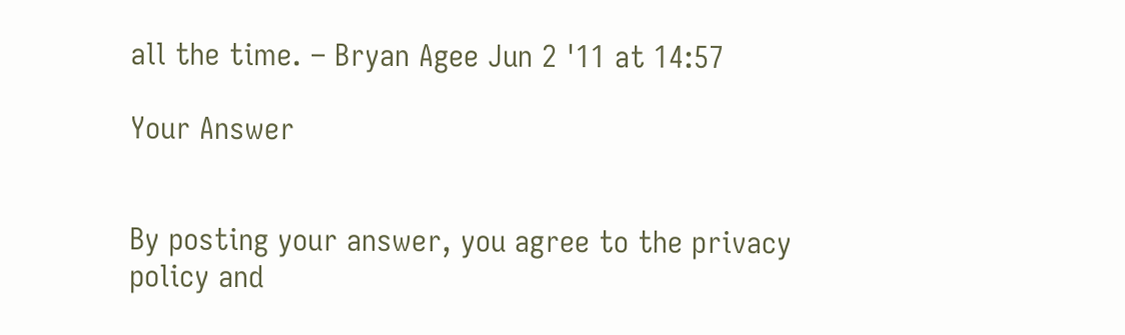all the time. – Bryan Agee Jun 2 '11 at 14:57

Your Answer


By posting your answer, you agree to the privacy policy and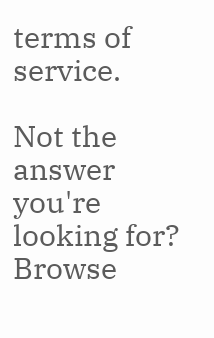terms of service.

Not the answer you're looking for? Browse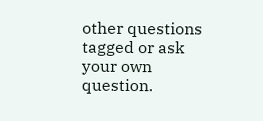other questions tagged or ask your own question.